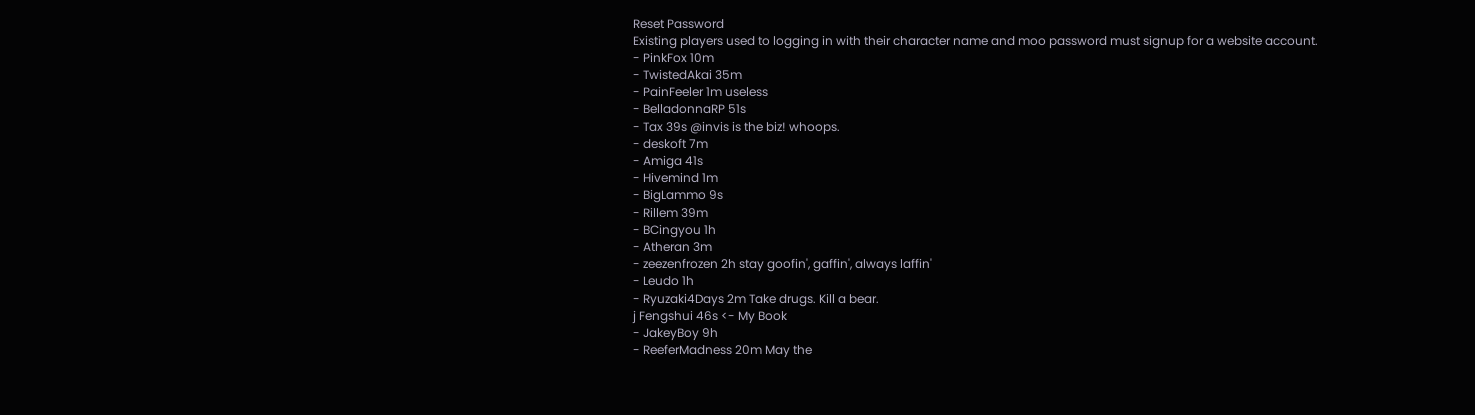Reset Password
Existing players used to logging in with their character name and moo password must signup for a website account.
- PinkFox 10m
- TwistedAkai 35m
- PainFeeler 1m useless
- BelladonnaRP 51s
- Tax 39s @invis is the biz! whoops.
- deskoft 7m
- Amiga 41s
- Hivemind 1m
- BigLammo 9s
- Rillem 39m
- BCingyou 1h
- Atheran 3m
- zeezenfrozen 2h stay goofin', gaffin', always laffin'
- Leudo 1h
- Ryuzaki4Days 2m Take drugs. Kill a bear.
j Fengshui 46s <- My Book
- JakeyBoy 9h
- ReeferMadness 20m May the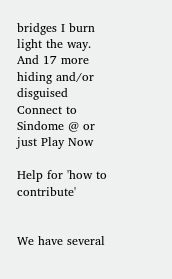bridges I burn light the way.
And 17 more hiding and/or disguised
Connect to Sindome @ or just Play Now

Help for 'how to contribute'


We have several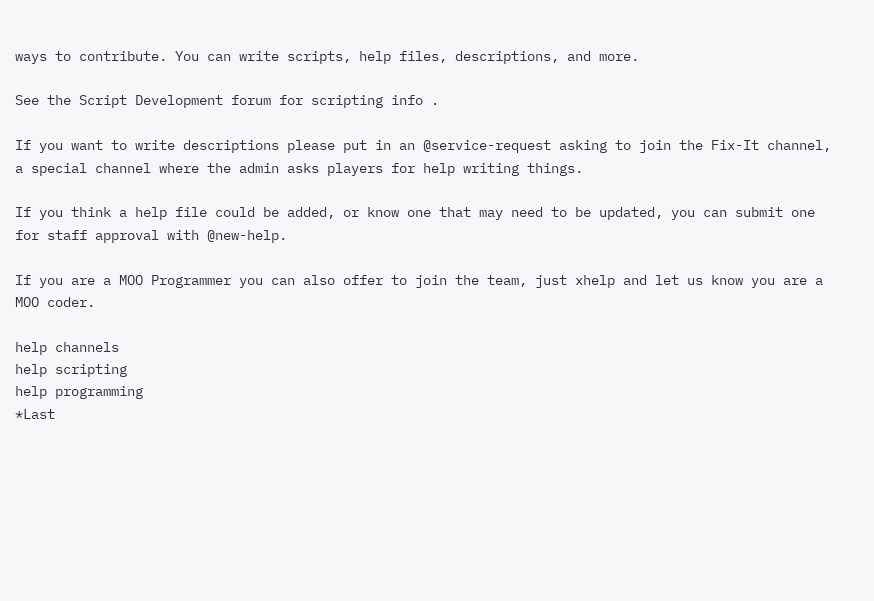ways to contribute. You can write scripts, help files, descriptions, and more.

See the Script Development forum for scripting info .

If you want to write descriptions please put in an @service-request asking to join the Fix-It channel, a special channel where the admin asks players for help writing things.

If you think a help file could be added, or know one that may need to be updated, you can submit one for staff approval with @new-help.

If you are a MOO Programmer you can also offer to join the team, just xhelp and let us know you are a MOO coder.

help channels
help scripting
help programming
*Last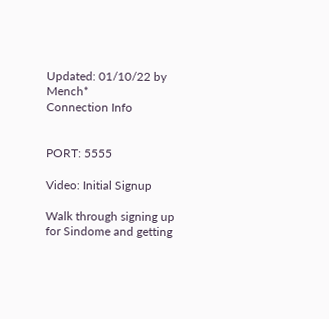Updated: 01/10/22 by Mench*
Connection Info


PORT: 5555

Video: Initial Signup

Walk through signing up for Sindome and getting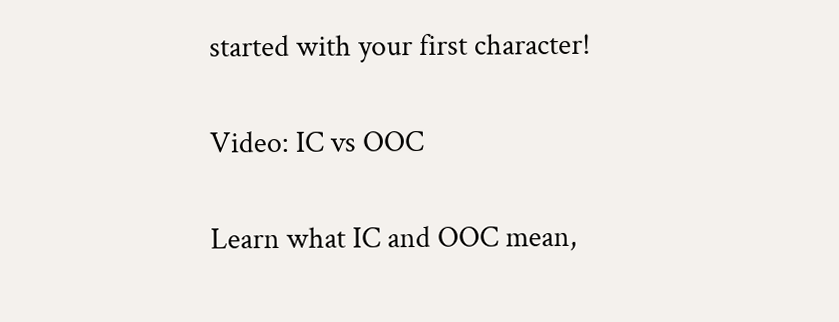started with your first character!

Video: IC vs OOC

Learn what IC and OOC mean,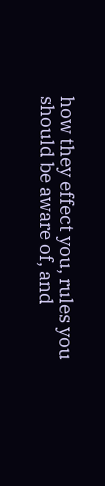how they effect you, rules you should be aware of, and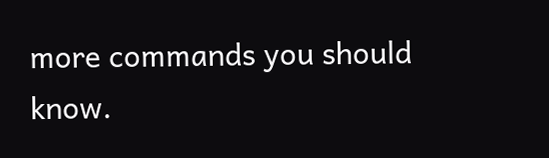more commands you should know.